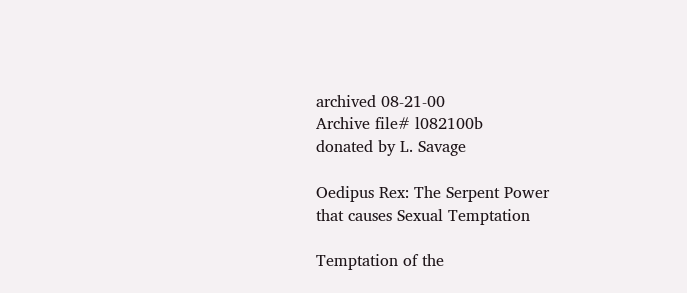archived 08-21-00
Archive file# l082100b
donated by L. Savage

Oedipus Rex: The Serpent Power
that causes Sexual Temptation

Temptation of the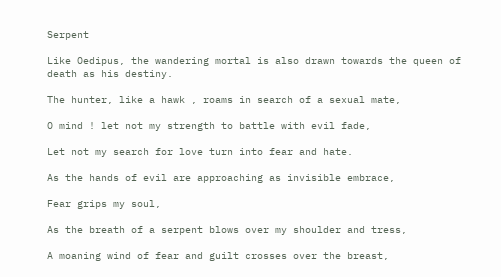Serpent

Like Oedipus, the wandering mortal is also drawn towards the queen of death as his destiny.

The hunter, like a hawk , roams in search of a sexual mate,

O mind ! let not my strength to battle with evil fade,

Let not my search for love turn into fear and hate.

As the hands of evil are approaching as invisible embrace,

Fear grips my soul,

As the breath of a serpent blows over my shoulder and tress,

A moaning wind of fear and guilt crosses over the breast,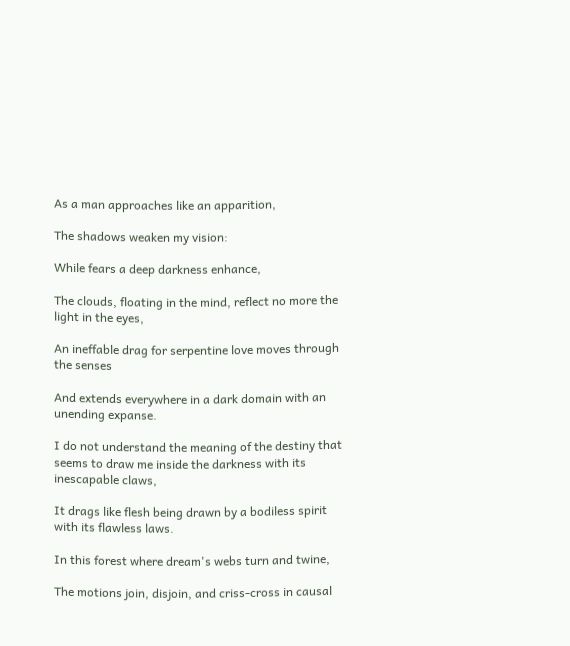As a man approaches like an apparition,

The shadows weaken my vision:

While fears a deep darkness enhance,

The clouds, floating in the mind, reflect no more the light in the eyes,

An ineffable drag for serpentine love moves through the senses

And extends everywhere in a dark domain with an unending expanse.

I do not understand the meaning of the destiny that seems to draw me inside the darkness with its inescapable claws,

It drags like flesh being drawn by a bodiless spirit with its flawless laws.

In this forest where dream's webs turn and twine,

The motions join, disjoin, and criss-cross in causal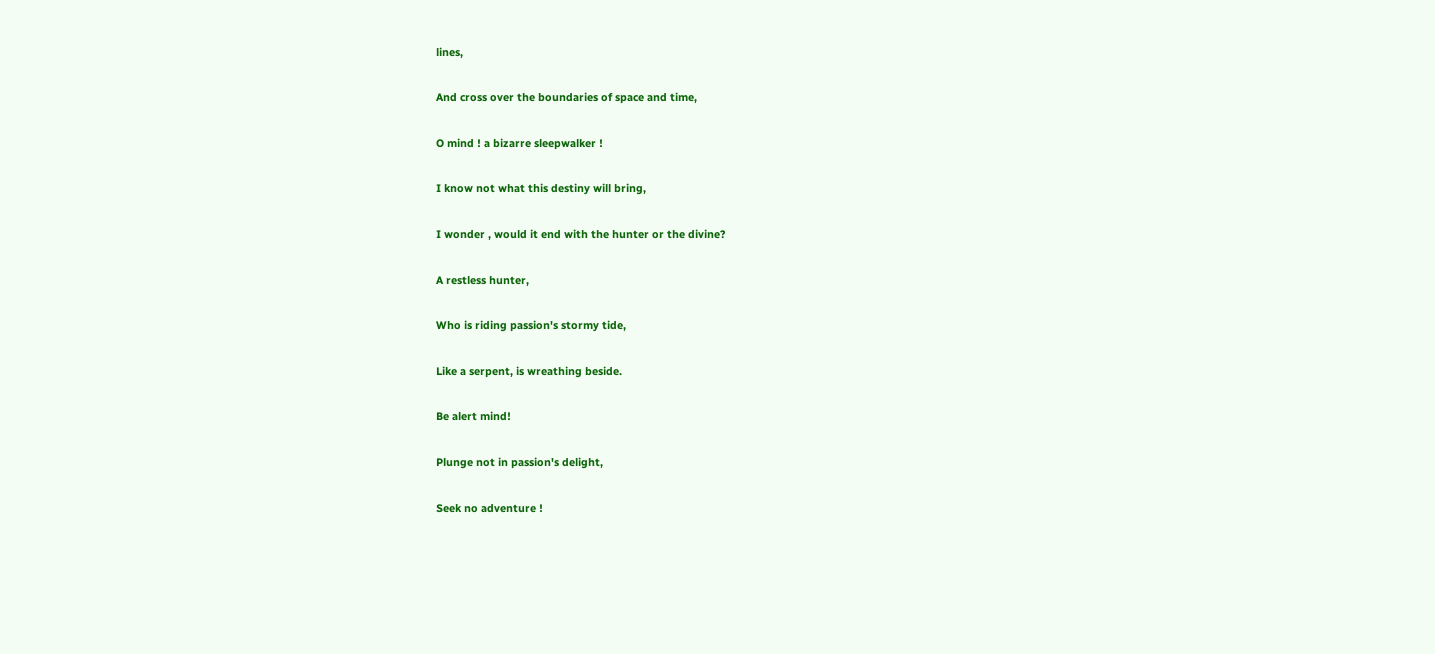lines,

And cross over the boundaries of space and time,

O mind ! a bizarre sleepwalker !

I know not what this destiny will bring,

I wonder , would it end with the hunter or the divine?

A restless hunter,

Who is riding passion's stormy tide,

Like a serpent, is wreathing beside.

Be alert mind!

Plunge not in passion's delight,

Seek no adventure !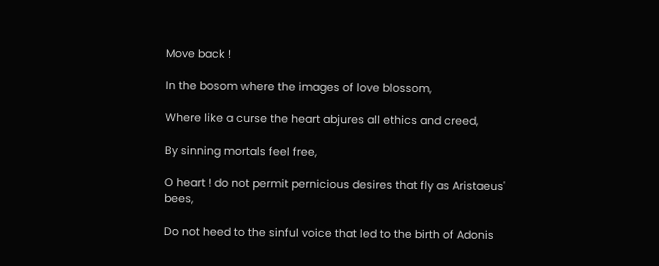Move back !

In the bosom where the images of love blossom,

Where like a curse the heart abjures all ethics and creed,

By sinning mortals feel free,

O heart ! do not permit pernicious desires that fly as Aristaeus' bees,

Do not heed to the sinful voice that led to the birth of Adonis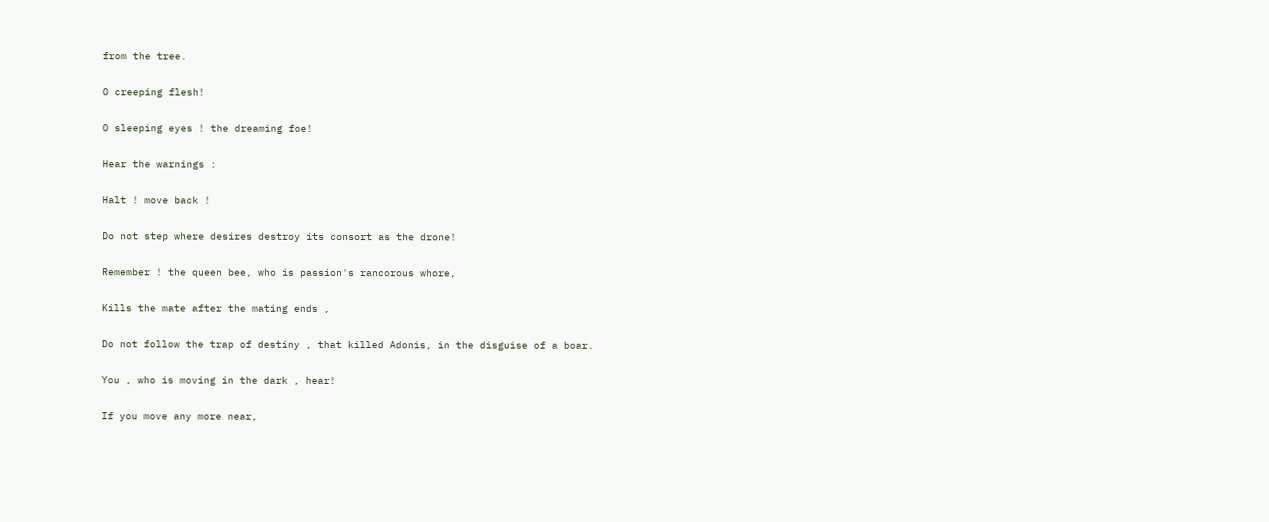from the tree.

O creeping flesh!

O sleeping eyes ! the dreaming foe!

Hear the warnings :

Halt ! move back !

Do not step where desires destroy its consort as the drone!

Remember ! the queen bee, who is passion's rancorous whore,

Kills the mate after the mating ends ,

Do not follow the trap of destiny , that killed Adonis, in the disguise of a boar.

You , who is moving in the dark , hear!

If you move any more near,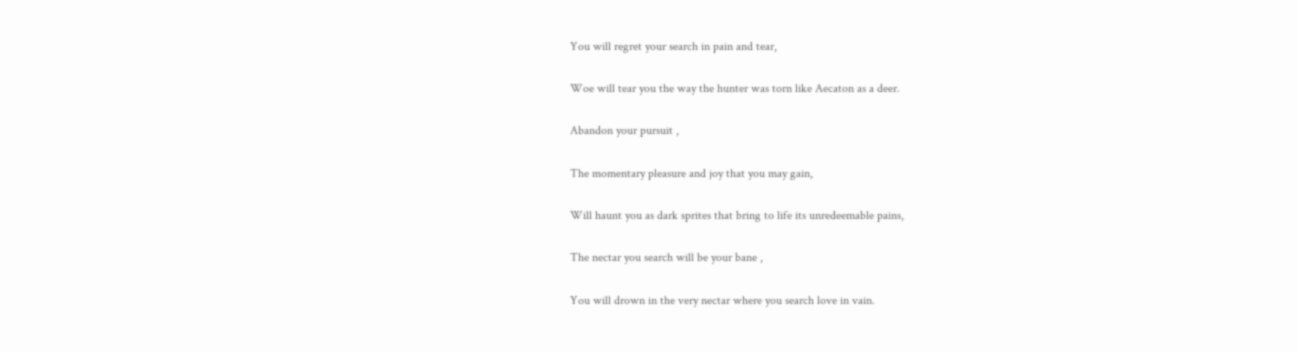You will regret your search in pain and tear,

Woe will tear you the way the hunter was torn like Aecaton as a deer.

Abandon your pursuit ,

The momentary pleasure and joy that you may gain,

Will haunt you as dark sprites that bring to life its unredeemable pains,

The nectar you search will be your bane ,

You will drown in the very nectar where you search love in vain.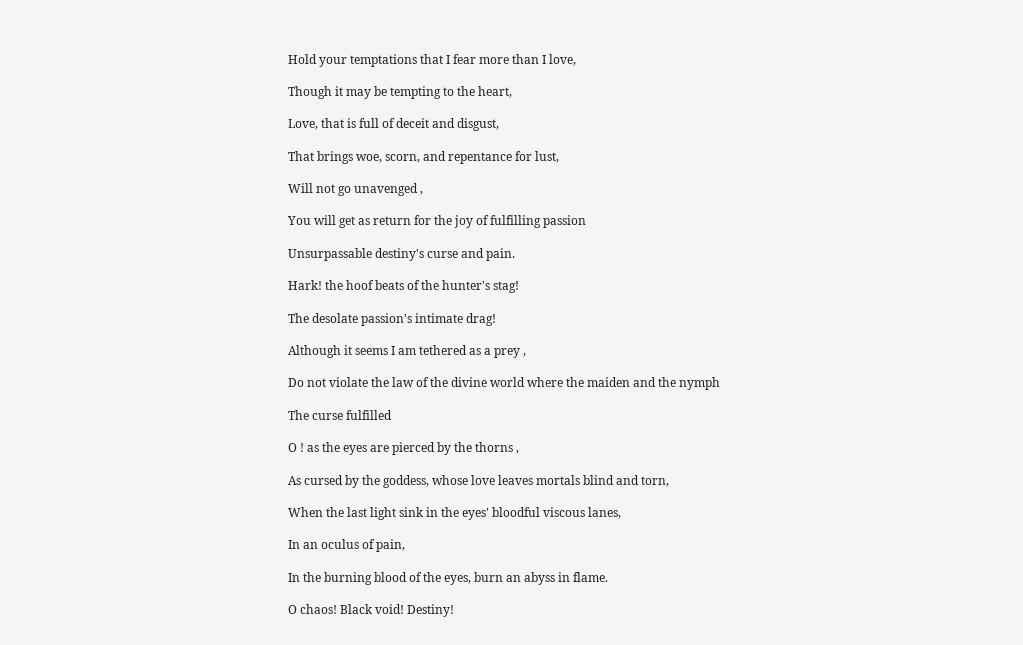Hold your temptations that I fear more than I love,

Though it may be tempting to the heart,

Love, that is full of deceit and disgust,

That brings woe, scorn, and repentance for lust,

Will not go unavenged ,

You will get as return for the joy of fulfilling passion

Unsurpassable destiny's curse and pain.

Hark! the hoof beats of the hunter's stag!

The desolate passion's intimate drag!

Although it seems I am tethered as a prey ,

Do not violate the law of the divine world where the maiden and the nymph

The curse fulfilled

O ! as the eyes are pierced by the thorns ,

As cursed by the goddess, whose love leaves mortals blind and torn,

When the last light sink in the eyes' bloodful viscous lanes,

In an oculus of pain,

In the burning blood of the eyes, burn an abyss in flame.

O chaos! Black void! Destiny!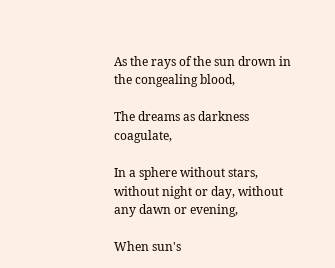As the rays of the sun drown in the congealing blood,

The dreams as darkness coagulate,

In a sphere without stars, without night or day, without any dawn or evening,

When sun's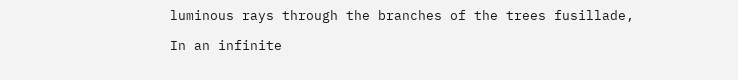luminous rays through the branches of the trees fusillade,

In an infinite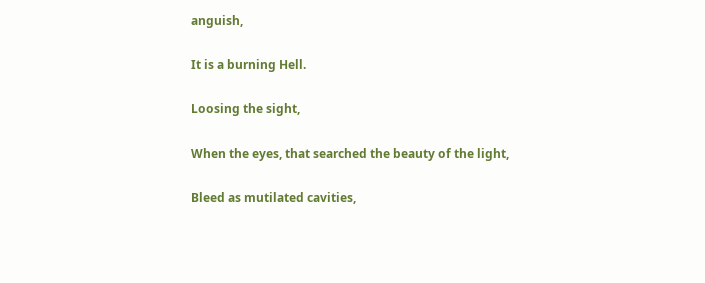anguish,

It is a burning Hell.

Loosing the sight,

When the eyes, that searched the beauty of the light,

Bleed as mutilated cavities,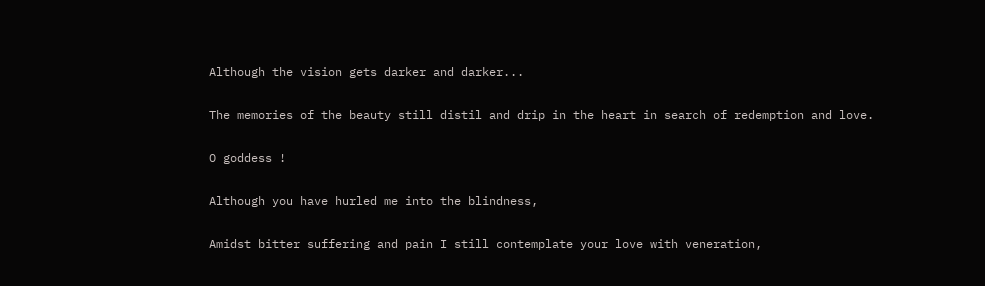Although the vision gets darker and darker...

The memories of the beauty still distil and drip in the heart in search of redemption and love.

O goddess !

Although you have hurled me into the blindness,

Amidst bitter suffering and pain I still contemplate your love with veneration,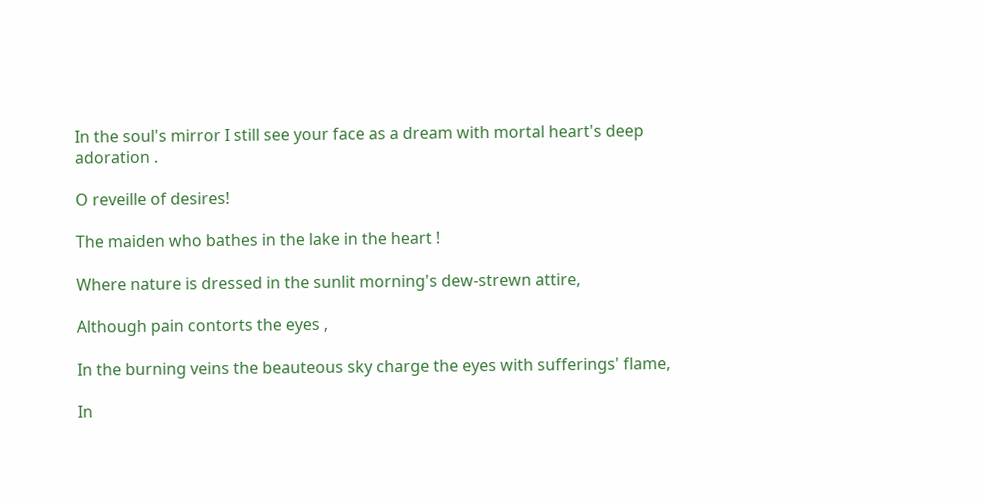In the soul's mirror I still see your face as a dream with mortal heart's deep adoration .

O reveille of desires!

The maiden who bathes in the lake in the heart !

Where nature is dressed in the sunlit morning's dew-strewn attire,

Although pain contorts the eyes ,

In the burning veins the beauteous sky charge the eyes with sufferings' flame,

In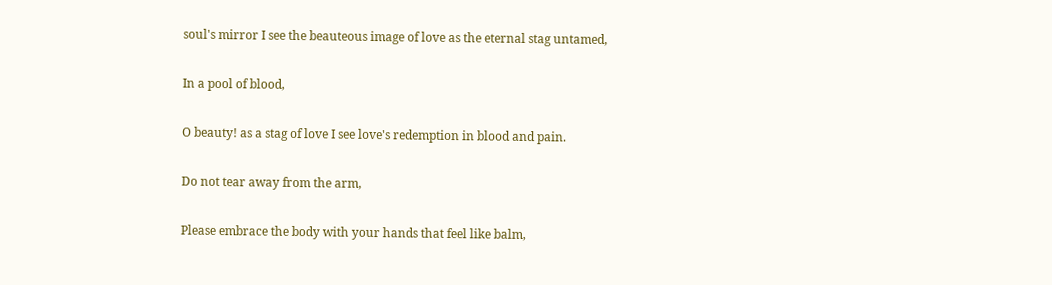soul's mirror I see the beauteous image of love as the eternal stag untamed,

In a pool of blood,

O beauty! as a stag of love I see love's redemption in blood and pain.

Do not tear away from the arm,

Please embrace the body with your hands that feel like balm,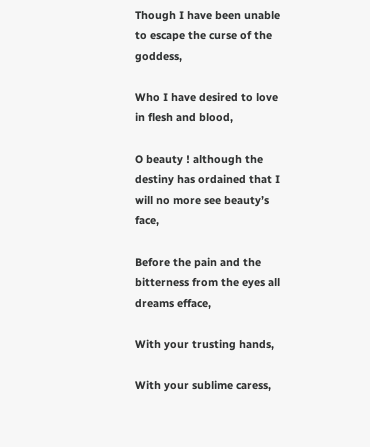Though I have been unable to escape the curse of the goddess,

Who I have desired to love in flesh and blood,

O beauty ! although the destiny has ordained that I will no more see beauty’s face,

Before the pain and the bitterness from the eyes all dreams efface,

With your trusting hands,

With your sublime caress,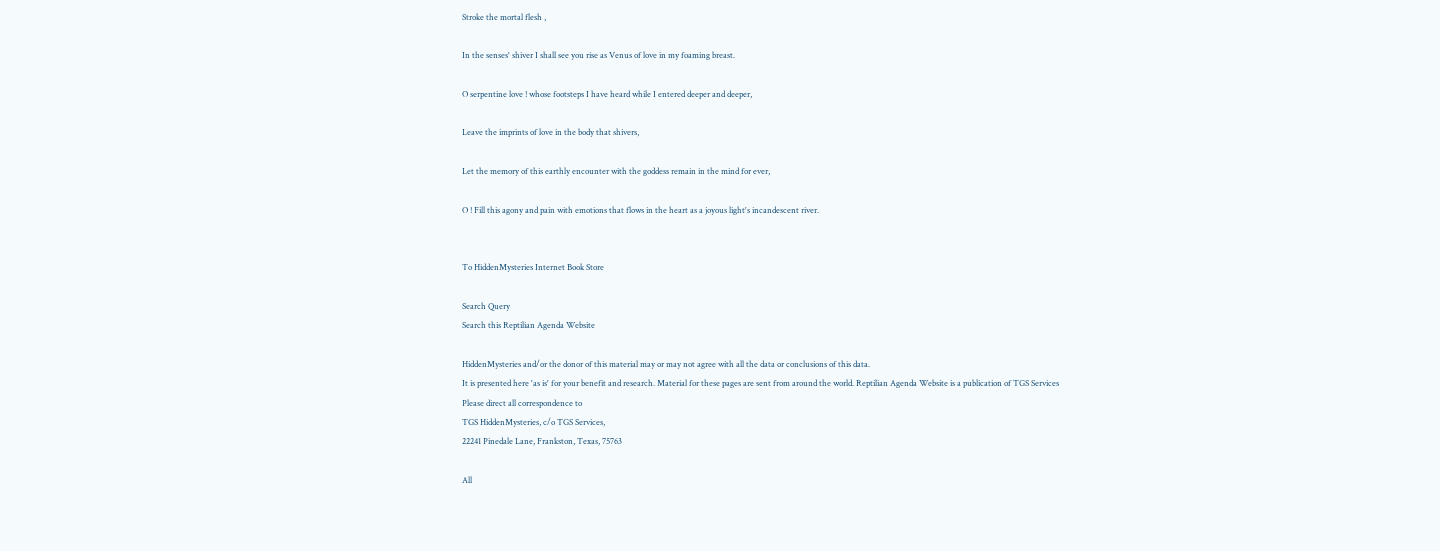Stroke the mortal flesh ,

In the senses' shiver I shall see you rise as Venus of love in my foaming breast.

O serpentine love ! whose footsteps I have heard while I entered deeper and deeper,

Leave the imprints of love in the body that shivers,

Let the memory of this earthly encounter with the goddess remain in the mind for ever,

O ! Fill this agony and pain with emotions that flows in the heart as a joyous light's incandescent river.


To HiddenMysteries Internet Book Store

Search Query
Search this Reptilian Agenda Website

HiddenMysteries and/or the donor of this material may or may not agree with all the data or conclusions of this data.
It is presented here 'as is' for your benefit and research. Material for these pages are sent from around the world. Reptilian Agenda Website is a publication of TGS Services
Please direct all correspondence to
TGS HiddenMysteries, c/o TGS Services,
22241 Pinedale Lane, Frankston, Texas, 75763

All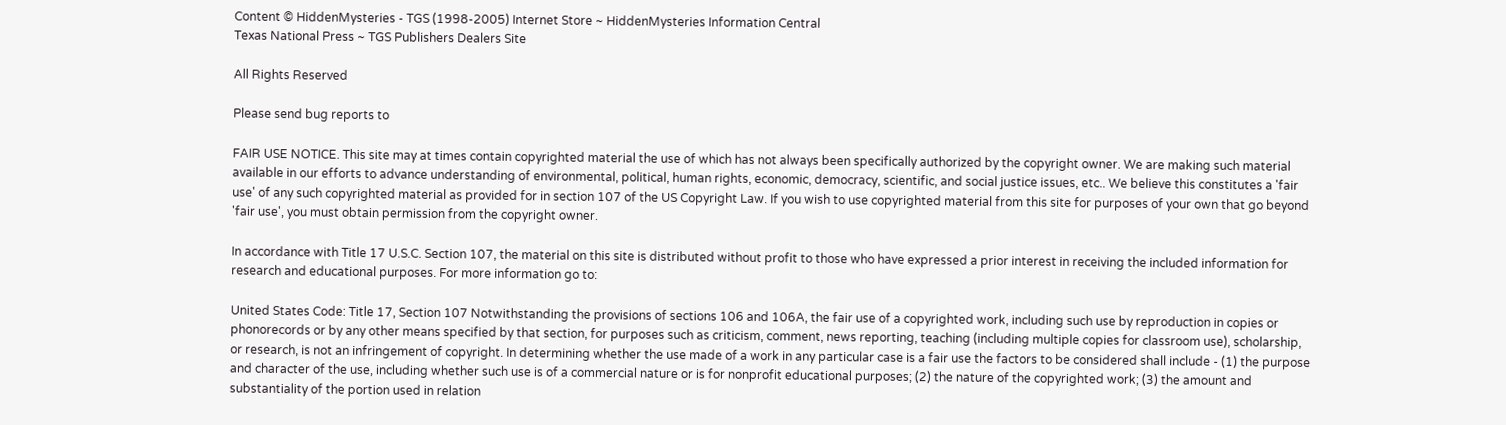Content © HiddenMysteries - TGS (1998-2005) Internet Store ~ HiddenMysteries Information Central
Texas National Press ~ TGS Publishers Dealers Site

All Rights Reserved

Please send bug reports to

FAIR USE NOTICE. This site may at times contain copyrighted material the use of which has not always been specifically authorized by the copyright owner. We are making such material available in our efforts to advance understanding of environmental, political, human rights, economic, democracy, scientific, and social justice issues, etc.. We believe this constitutes a 'fair use' of any such copyrighted material as provided for in section 107 of the US Copyright Law. If you wish to use copyrighted material from this site for purposes of your own that go beyond 'fair use', you must obtain permission from the copyright owner.

In accordance with Title 17 U.S.C. Section 107, the material on this site is distributed without profit to those who have expressed a prior interest in receiving the included information for research and educational purposes. For more information go to:

United States Code: Title 17, Section 107 Notwithstanding the provisions of sections 106 and 106A, the fair use of a copyrighted work, including such use by reproduction in copies or phonorecords or by any other means specified by that section, for purposes such as criticism, comment, news reporting, teaching (including multiple copies for classroom use), scholarship, or research, is not an infringement of copyright. In determining whether the use made of a work in any particular case is a fair use the factors to be considered shall include - (1) the purpose and character of the use, including whether such use is of a commercial nature or is for nonprofit educational purposes; (2) the nature of the copyrighted work; (3) the amount and substantiality of the portion used in relation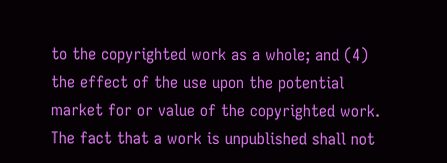to the copyrighted work as a whole; and (4) the effect of the use upon the potential market for or value of the copyrighted work. The fact that a work is unpublished shall not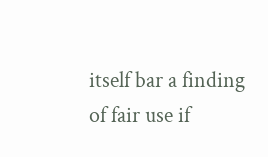itself bar a finding of fair use if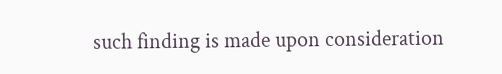such finding is made upon consideration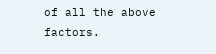of all the above factors.